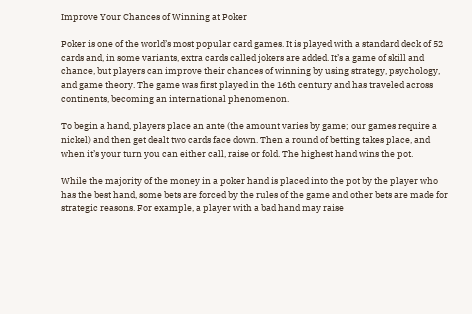Improve Your Chances of Winning at Poker

Poker is one of the world’s most popular card games. It is played with a standard deck of 52 cards and, in some variants, extra cards called jokers are added. It’s a game of skill and chance, but players can improve their chances of winning by using strategy, psychology, and game theory. The game was first played in the 16th century and has traveled across continents, becoming an international phenomenon.

To begin a hand, players place an ante (the amount varies by game; our games require a nickel) and then get dealt two cards face down. Then a round of betting takes place, and when it’s your turn you can either call, raise or fold. The highest hand wins the pot.

While the majority of the money in a poker hand is placed into the pot by the player who has the best hand, some bets are forced by the rules of the game and other bets are made for strategic reasons. For example, a player with a bad hand may raise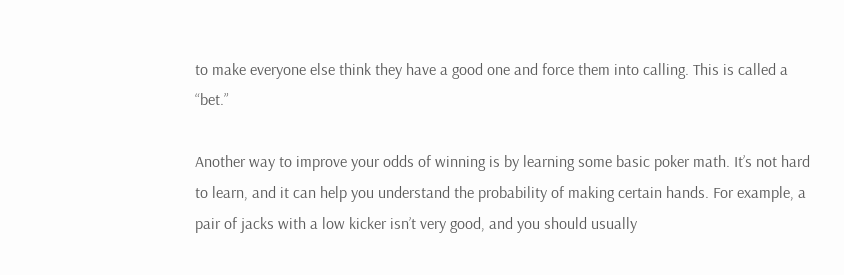to make everyone else think they have a good one and force them into calling. This is called a “bet.”

Another way to improve your odds of winning is by learning some basic poker math. It’s not hard to learn, and it can help you understand the probability of making certain hands. For example, a pair of jacks with a low kicker isn’t very good, and you should usually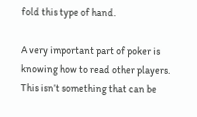fold this type of hand.

A very important part of poker is knowing how to read other players. This isn’t something that can be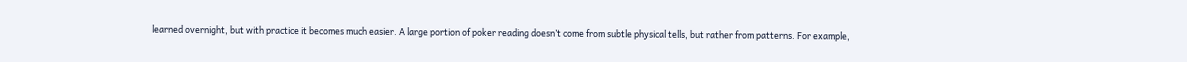learned overnight, but with practice it becomes much easier. A large portion of poker reading doesn’t come from subtle physical tells, but rather from patterns. For example,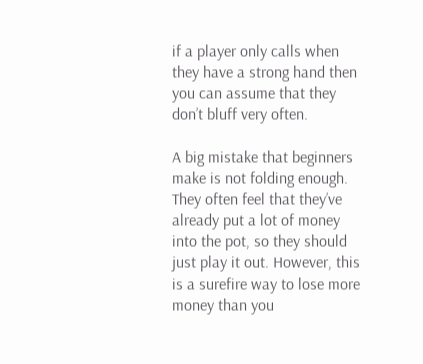if a player only calls when they have a strong hand then you can assume that they don’t bluff very often.

A big mistake that beginners make is not folding enough. They often feel that they’ve already put a lot of money into the pot, so they should just play it out. However, this is a surefire way to lose more money than you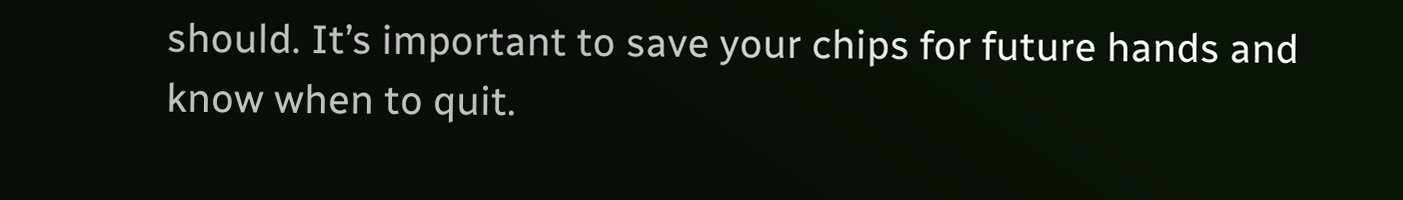should. It’s important to save your chips for future hands and know when to quit.